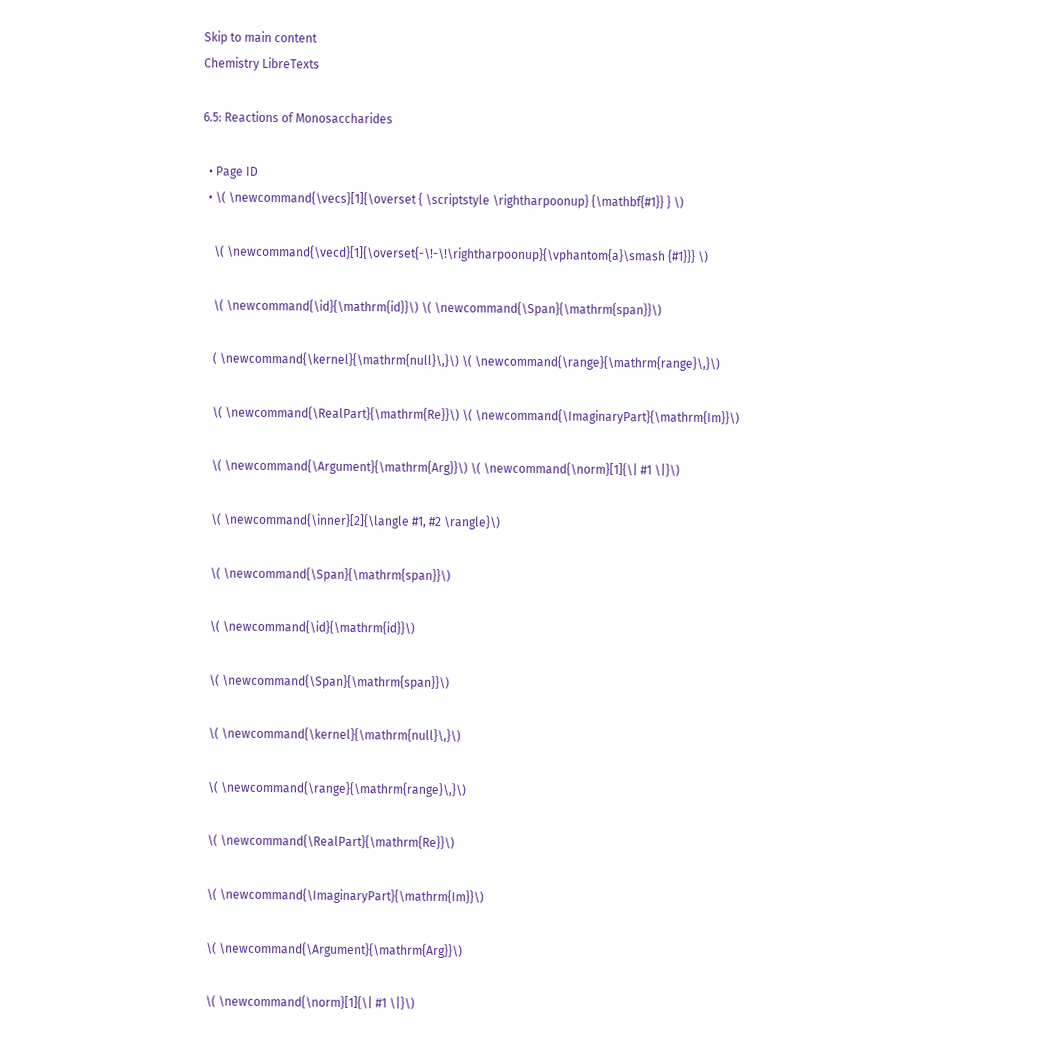Skip to main content
Chemistry LibreTexts

6.5: Reactions of Monosaccharides

  • Page ID
  • \( \newcommand{\vecs}[1]{\overset { \scriptstyle \rightharpoonup} {\mathbf{#1}} } \)

    \( \newcommand{\vecd}[1]{\overset{-\!-\!\rightharpoonup}{\vphantom{a}\smash {#1}}} \)

    \( \newcommand{\id}{\mathrm{id}}\) \( \newcommand{\Span}{\mathrm{span}}\)

    ( \newcommand{\kernel}{\mathrm{null}\,}\) \( \newcommand{\range}{\mathrm{range}\,}\)

    \( \newcommand{\RealPart}{\mathrm{Re}}\) \( \newcommand{\ImaginaryPart}{\mathrm{Im}}\)

    \( \newcommand{\Argument}{\mathrm{Arg}}\) \( \newcommand{\norm}[1]{\| #1 \|}\)

    \( \newcommand{\inner}[2]{\langle #1, #2 \rangle}\)

    \( \newcommand{\Span}{\mathrm{span}}\)

    \( \newcommand{\id}{\mathrm{id}}\)

    \( \newcommand{\Span}{\mathrm{span}}\)

    \( \newcommand{\kernel}{\mathrm{null}\,}\)

    \( \newcommand{\range}{\mathrm{range}\,}\)

    \( \newcommand{\RealPart}{\mathrm{Re}}\)

    \( \newcommand{\ImaginaryPart}{\mathrm{Im}}\)

    \( \newcommand{\Argument}{\mathrm{Arg}}\)

    \( \newcommand{\norm}[1]{\| #1 \|}\)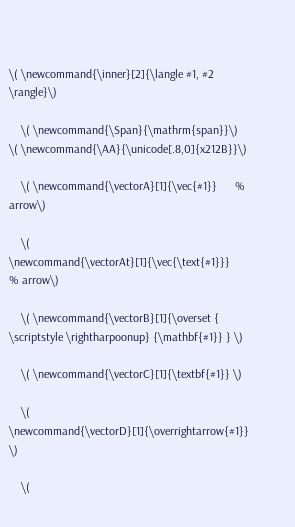\( \newcommand{\inner}[2]{\langle #1, #2 \rangle}\)

    \( \newcommand{\Span}{\mathrm{span}}\) \( \newcommand{\AA}{\unicode[.8,0]{x212B}}\)

    \( \newcommand{\vectorA}[1]{\vec{#1}}      % arrow\)

    \( \newcommand{\vectorAt}[1]{\vec{\text{#1}}}      % arrow\)

    \( \newcommand{\vectorB}[1]{\overset { \scriptstyle \rightharpoonup} {\mathbf{#1}} } \)

    \( \newcommand{\vectorC}[1]{\textbf{#1}} \)

    \( \newcommand{\vectorD}[1]{\overrightarrow{#1}} \)

    \(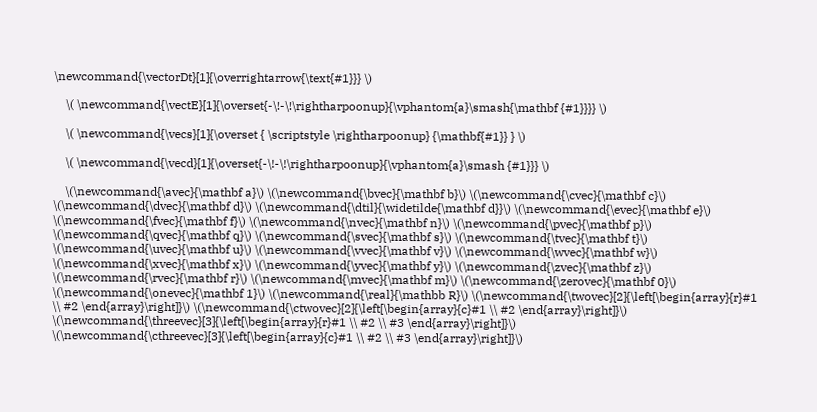\newcommand{\vectorDt}[1]{\overrightarrow{\text{#1}}} \)

    \( \newcommand{\vectE}[1]{\overset{-\!-\!\rightharpoonup}{\vphantom{a}\smash{\mathbf {#1}}}} \)

    \( \newcommand{\vecs}[1]{\overset { \scriptstyle \rightharpoonup} {\mathbf{#1}} } \)

    \( \newcommand{\vecd}[1]{\overset{-\!-\!\rightharpoonup}{\vphantom{a}\smash {#1}}} \)

    \(\newcommand{\avec}{\mathbf a}\) \(\newcommand{\bvec}{\mathbf b}\) \(\newcommand{\cvec}{\mathbf c}\) \(\newcommand{\dvec}{\mathbf d}\) \(\newcommand{\dtil}{\widetilde{\mathbf d}}\) \(\newcommand{\evec}{\mathbf e}\) \(\newcommand{\fvec}{\mathbf f}\) \(\newcommand{\nvec}{\mathbf n}\) \(\newcommand{\pvec}{\mathbf p}\) \(\newcommand{\qvec}{\mathbf q}\) \(\newcommand{\svec}{\mathbf s}\) \(\newcommand{\tvec}{\mathbf t}\) \(\newcommand{\uvec}{\mathbf u}\) \(\newcommand{\vvec}{\mathbf v}\) \(\newcommand{\wvec}{\mathbf w}\) \(\newcommand{\xvec}{\mathbf x}\) \(\newcommand{\yvec}{\mathbf y}\) \(\newcommand{\zvec}{\mathbf z}\) \(\newcommand{\rvec}{\mathbf r}\) \(\newcommand{\mvec}{\mathbf m}\) \(\newcommand{\zerovec}{\mathbf 0}\) \(\newcommand{\onevec}{\mathbf 1}\) \(\newcommand{\real}{\mathbb R}\) \(\newcommand{\twovec}[2]{\left[\begin{array}{r}#1 \\ #2 \end{array}\right]}\) \(\newcommand{\ctwovec}[2]{\left[\begin{array}{c}#1 \\ #2 \end{array}\right]}\) \(\newcommand{\threevec}[3]{\left[\begin{array}{r}#1 \\ #2 \\ #3 \end{array}\right]}\) \(\newcommand{\cthreevec}[3]{\left[\begin{array}{c}#1 \\ #2 \\ #3 \end{array}\right]}\)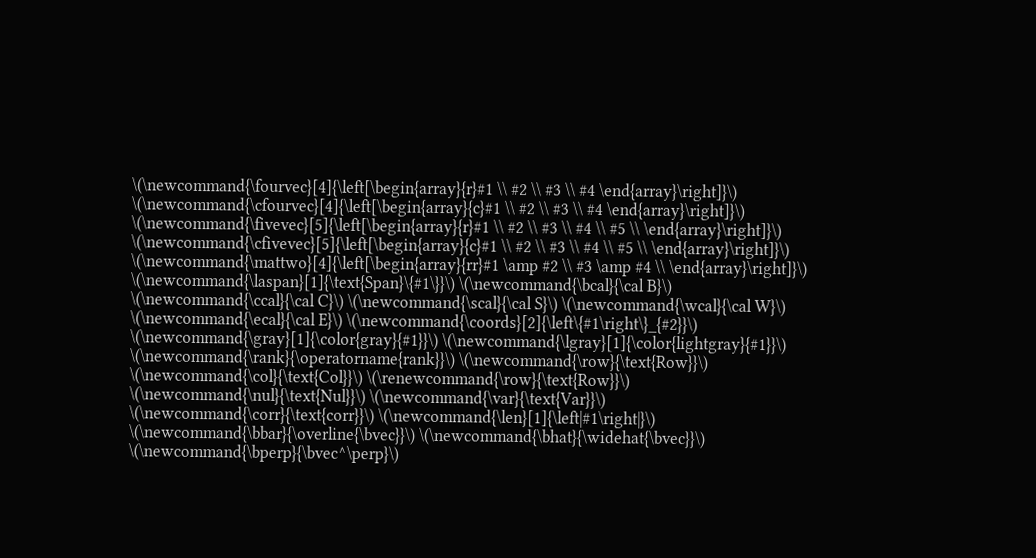\(\newcommand{\fourvec}[4]{\left[\begin{array}{r}#1 \\ #2 \\ #3 \\ #4 \end{array}\right]}\) \(\newcommand{\cfourvec}[4]{\left[\begin{array}{c}#1 \\ #2 \\ #3 \\ #4 \end{array}\right]}\) \(\newcommand{\fivevec}[5]{\left[\begin{array}{r}#1 \\ #2 \\ #3 \\ #4 \\ #5 \\ \end{array}\right]}\) \(\newcommand{\cfivevec}[5]{\left[\begin{array}{c}#1 \\ #2 \\ #3 \\ #4 \\ #5 \\ \end{array}\right]}\) \(\newcommand{\mattwo}[4]{\left[\begin{array}{rr}#1 \amp #2 \\ #3 \amp #4 \\ \end{array}\right]}\) \(\newcommand{\laspan}[1]{\text{Span}\{#1\}}\) \(\newcommand{\bcal}{\cal B}\) \(\newcommand{\ccal}{\cal C}\) \(\newcommand{\scal}{\cal S}\) \(\newcommand{\wcal}{\cal W}\) \(\newcommand{\ecal}{\cal E}\) \(\newcommand{\coords}[2]{\left\{#1\right\}_{#2}}\) \(\newcommand{\gray}[1]{\color{gray}{#1}}\) \(\newcommand{\lgray}[1]{\color{lightgray}{#1}}\) \(\newcommand{\rank}{\operatorname{rank}}\) \(\newcommand{\row}{\text{Row}}\) \(\newcommand{\col}{\text{Col}}\) \(\renewcommand{\row}{\text{Row}}\) \(\newcommand{\nul}{\text{Nul}}\) \(\newcommand{\var}{\text{Var}}\) \(\newcommand{\corr}{\text{corr}}\) \(\newcommand{\len}[1]{\left|#1\right|}\) \(\newcommand{\bbar}{\overline{\bvec}}\) \(\newcommand{\bhat}{\widehat{\bvec}}\) \(\newcommand{\bperp}{\bvec^\perp}\)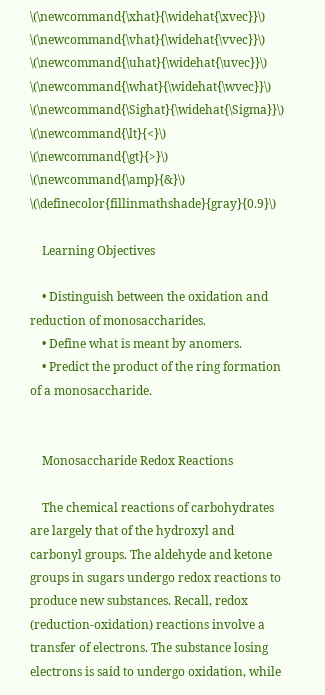\(\newcommand{\xhat}{\widehat{\xvec}}\) \(\newcommand{\vhat}{\widehat{\vvec}}\) \(\newcommand{\uhat}{\widehat{\uvec}}\) \(\newcommand{\what}{\widehat{\wvec}}\) \(\newcommand{\Sighat}{\widehat{\Sigma}}\) \(\newcommand{\lt}{<}\) \(\newcommand{\gt}{>}\) \(\newcommand{\amp}{&}\) \(\definecolor{fillinmathshade}{gray}{0.9}\)

    Learning Objectives

    • Distinguish between the oxidation and reduction of monosaccharides.
    • Define what is meant by anomers.
    • Predict the product of the ring formation of a monosaccharide.


    Monosaccharide Redox Reactions

    The chemical reactions of carbohydrates are largely that of the hydroxyl and carbonyl groups. The aldehyde and ketone groups in sugars undergo redox reactions to produce new substances. Recall, redox (reduction-oxidation) reactions involve a transfer of electrons. The substance losing electrons is said to undergo oxidation, while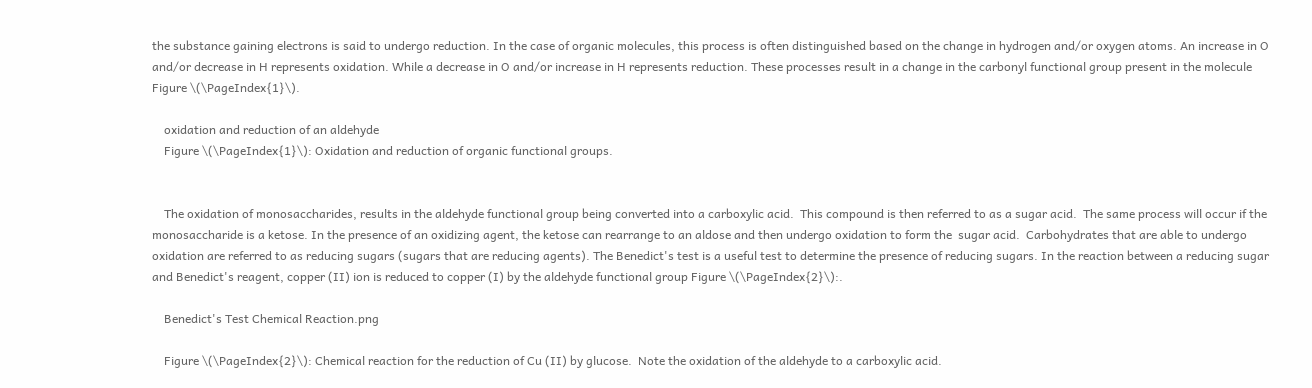the substance gaining electrons is said to undergo reduction. In the case of organic molecules, this process is often distinguished based on the change in hydrogen and/or oxygen atoms. An increase in O and/or decrease in H represents oxidation. While a decrease in O and/or increase in H represents reduction. These processes result in a change in the carbonyl functional group present in the molecule Figure \(\PageIndex{1}\).

    oxidation and reduction of an aldehyde
    Figure \(\PageIndex{1}\): Oxidation and reduction of organic functional groups.


    The oxidation of monosaccharides, results in the aldehyde functional group being converted into a carboxylic acid.  This compound is then referred to as a sugar acid.  The same process will occur if the monosaccharide is a ketose. In the presence of an oxidizing agent, the ketose can rearrange to an aldose and then undergo oxidation to form the  sugar acid.  Carbohydrates that are able to undergo oxidation are referred to as reducing sugars (sugars that are reducing agents). The Benedict's test is a useful test to determine the presence of reducing sugars. In the reaction between a reducing sugar and Benedict's reagent, copper (II) ion is reduced to copper (I) by the aldehyde functional group Figure \(\PageIndex{2}\):.

    Benedict's Test Chemical Reaction.png

    Figure \(\PageIndex{2}\): Chemical reaction for the reduction of Cu (II) by glucose.  Note the oxidation of the aldehyde to a carboxylic acid.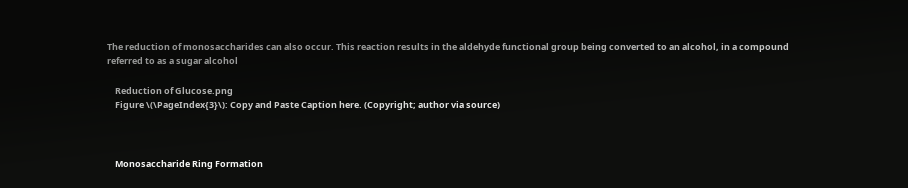The reduction of monosaccharides can also occur. This reaction results in the aldehyde functional group being converted to an alcohol, in a compound referred to as a sugar alcohol

    Reduction of Glucose.png
    Figure \(\PageIndex{3}\): Copy and Paste Caption here. (Copyright; author via source)



    Monosaccharide Ring Formation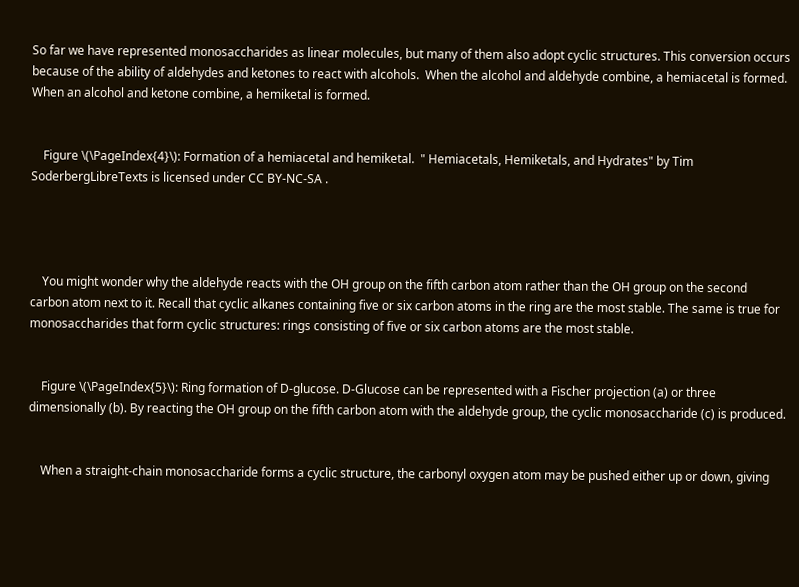So far we have represented monosaccharides as linear molecules, but many of them also adopt cyclic structures. This conversion occurs because of the ability of aldehydes and ketones to react with alcohols.  When the alcohol and aldehyde combine, a hemiacetal is formed.  When an alcohol and ketone combine, a hemiketal is formed.


    Figure \(\PageIndex{4}\): Formation of a hemiacetal and hemiketal.  " Hemiacetals, Hemiketals, and Hydrates" by Tim SoderbergLibreTexts is licensed under CC BY-NC-SA .




    You might wonder why the aldehyde reacts with the OH group on the fifth carbon atom rather than the OH group on the second carbon atom next to it. Recall that cyclic alkanes containing five or six carbon atoms in the ring are the most stable. The same is true for monosaccharides that form cyclic structures: rings consisting of five or six carbon atoms are the most stable.


    Figure \(\PageIndex{5}\): Ring formation of D-glucose. D-Glucose can be represented with a Fischer projection (a) or three dimensionally (b). By reacting the OH group on the fifth carbon atom with the aldehyde group, the cyclic monosaccharide (c) is produced.


    When a straight-chain monosaccharide forms a cyclic structure, the carbonyl oxygen atom may be pushed either up or down, giving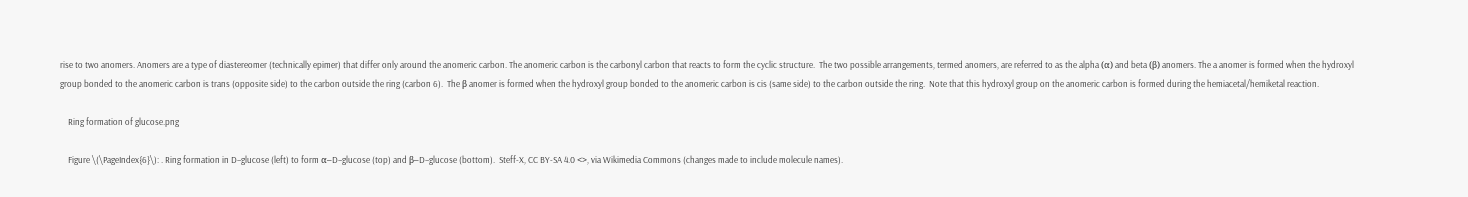rise to two anomers. Anomers are a type of diastereomer (technically epimer) that differ only around the anomeric carbon. The anomeric carbon is the carbonyl carbon that reacts to form the cyclic structure.  The two possible arrangements, termed anomers, are referred to as the alpha (α) and beta (β) anomers. The a anomer is formed when the hydroxyl group bonded to the anomeric carbon is trans (opposite side) to the carbon outside the ring (carbon 6).  The β anomer is formed when the hydroxyl group bonded to the anomeric carbon is cis (same side) to the carbon outside the ring.  Note that this hydroxyl group on the anomeric carbon is formed during the hemiacetal/hemiketal reaction.

    Ring formation of glucose.png

    Figure \(\PageIndex{6}\): . Ring formation in D–glucose (left) to form α–D–glucose (top) and β–D–glucose (bottom).  Steff-X, CC BY-SA 4.0 <>, via Wikimedia Commons (changes made to include molecule names).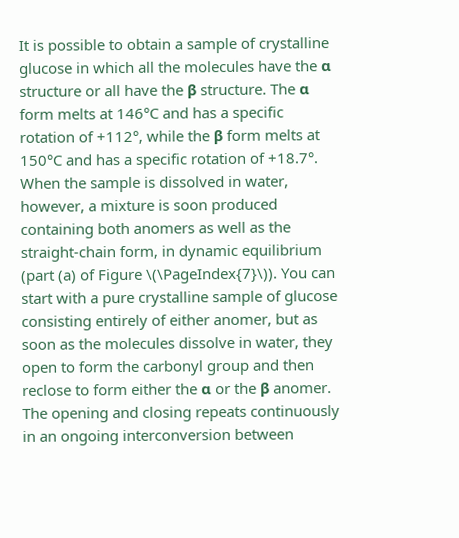It is possible to obtain a sample of crystalline glucose in which all the molecules have the α structure or all have the β structure. The α form melts at 146°C and has a specific rotation of +112°, while the β form melts at 150°C and has a specific rotation of +18.7°. When the sample is dissolved in water, however, a mixture is soon produced containing both anomers as well as the straight-chain form, in dynamic equilibrium (part (a) of Figure \(\PageIndex{7}\)). You can start with a pure crystalline sample of glucose consisting entirely of either anomer, but as soon as the molecules dissolve in water, they open to form the carbonyl group and then reclose to form either the α or the β anomer. The opening and closing repeats continuously in an ongoing interconversion between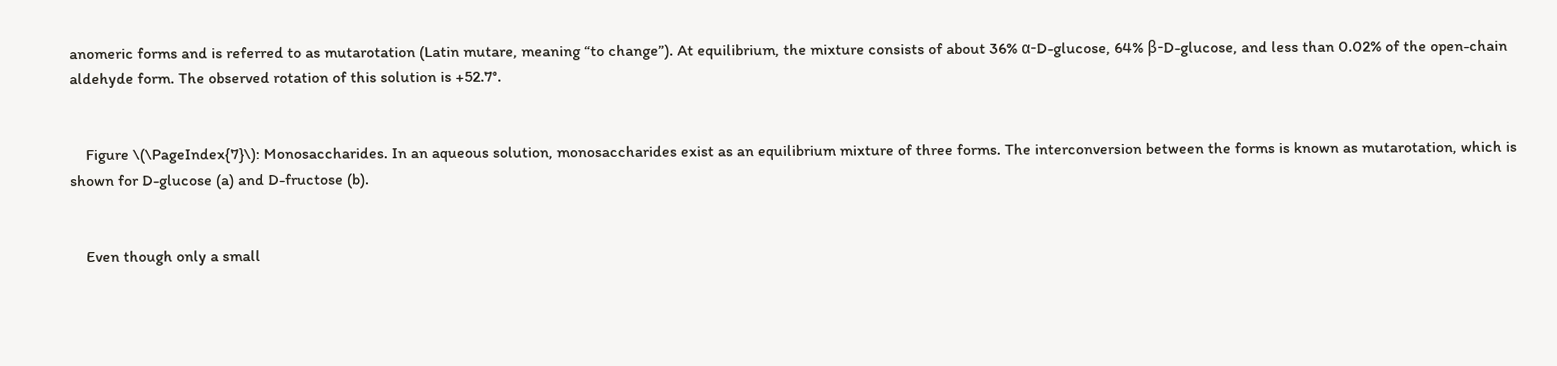anomeric forms and is referred to as mutarotation (Latin mutare, meaning “to change”). At equilibrium, the mixture consists of about 36% α-D-glucose, 64% β-D-glucose, and less than 0.02% of the open-chain aldehyde form. The observed rotation of this solution is +52.7°.


    Figure \(\PageIndex{7}\): Monosaccharides. In an aqueous solution, monosaccharides exist as an equilibrium mixture of three forms. The interconversion between the forms is known as mutarotation, which is shown for D-glucose (a) and D-fructose (b).


    Even though only a small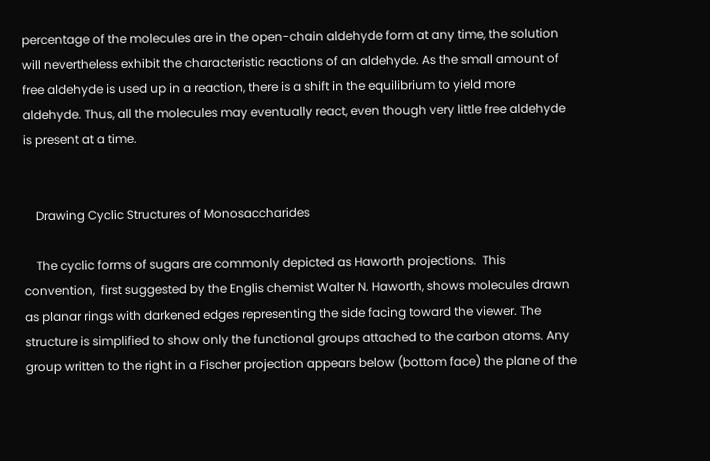percentage of the molecules are in the open-chain aldehyde form at any time, the solution will nevertheless exhibit the characteristic reactions of an aldehyde. As the small amount of free aldehyde is used up in a reaction, there is a shift in the equilibrium to yield more aldehyde. Thus, all the molecules may eventually react, even though very little free aldehyde is present at a time.


    Drawing Cyclic Structures of Monosaccharides

    The cyclic forms of sugars are commonly depicted as Haworth projections.  This convention,  first suggested by the Englis chemist Walter N. Haworth, shows molecules drawn as planar rings with darkened edges representing the side facing toward the viewer. The structure is simplified to show only the functional groups attached to the carbon atoms. Any group written to the right in a Fischer projection appears below (bottom face) the plane of the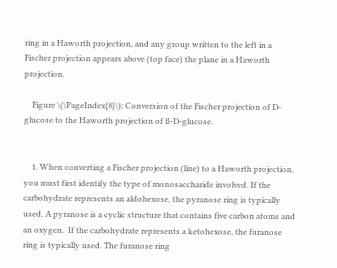ring in a Haworth projection, and any group written to the left in a Fischer projection appears above (top face) the plane in a Haworth projection.

    Figure \(\PageIndex{8}\): Conversion of the Fischer projection of D-glucose to the Haworth projection of ß-D-glucose.


    1. When converting a Fischer projection (line) to a Haworth projection, you must first identify the type of monosaccharide involved. If the carbohydrate represents an aldohexose, the pyranose ring is typically used. A pyranose is a cyclic structure that contains five carbon atoms and an oxygen.  If the carbohydrate represents a ketohexose, the furanose ring is typically used. The furanose ring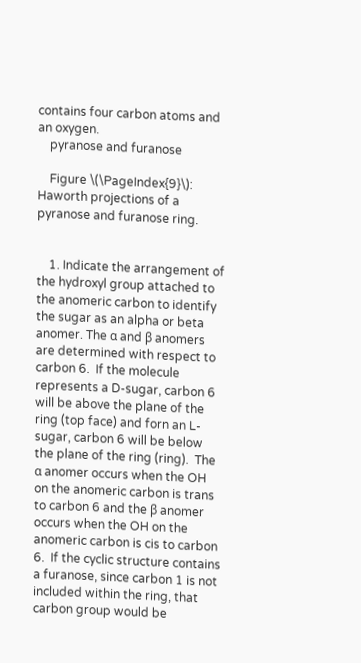contains four carbon atoms and an oxygen.
    pyranose and furanose

    Figure \(\PageIndex{9}\): Haworth projections of a pyranose and furanose ring.


    1. Indicate the arrangement of the hydroxyl group attached to the anomeric carbon to identify the sugar as an alpha or beta anomer. The α and β anomers are determined with respect to carbon 6.  If the molecule represents a D-sugar, carbon 6 will be above the plane of the ring (top face) and forn an L-sugar, carbon 6 will be below the plane of the ring (ring).  The α anomer occurs when the OH on the anomeric carbon is trans to carbon 6 and the β anomer occurs when the OH on the anomeric carbon is cis to carbon 6.  If the cyclic structure contains a furanose, since carbon 1 is not included within the ring, that carbon group would be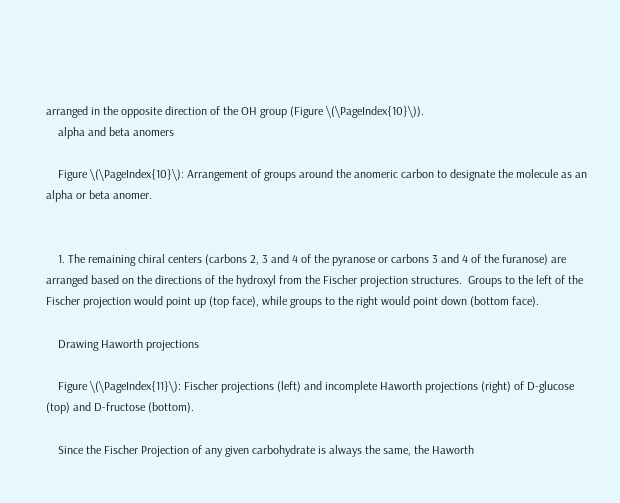arranged in the opposite direction of the OH group (Figure \(\PageIndex{10}\)).
    alpha and beta anomers

    Figure \(\PageIndex{10}\): Arrangement of groups around the anomeric carbon to designate the molecule as an alpha or beta anomer.


    1. The remaining chiral centers (carbons 2, 3 and 4 of the pyranose or carbons 3 and 4 of the furanose) are arranged based on the directions of the hydroxyl from the Fischer projection structures.  Groups to the left of the Fischer projection would point up (top face), while groups to the right would point down (bottom face).

    Drawing Haworth projections

    Figure \(\PageIndex{11}\): Fischer projections (left) and incomplete Haworth projections (right) of D-glucose (top) and D-fructose (bottom).

    Since the Fischer Projection of any given carbohydrate is always the same, the Haworth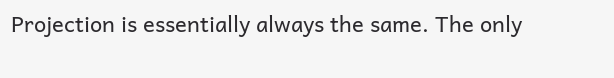Projection is essentially always the same. The only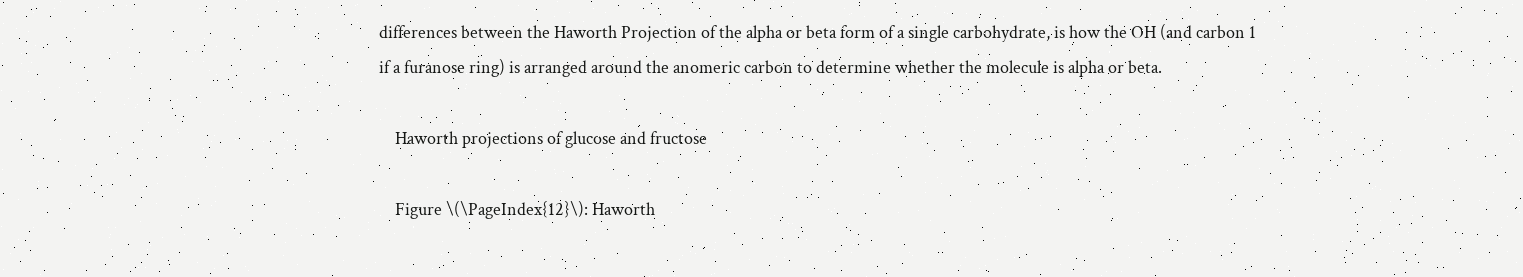differences between the Haworth Projection of the alpha or beta form of a single carbohydrate, is how the OH (and carbon 1 if a furanose ring) is arranged around the anomeric carbon to determine whether the molecule is alpha or beta.

    Haworth projections of glucose and fructose

    Figure \(\PageIndex{12}\): Haworth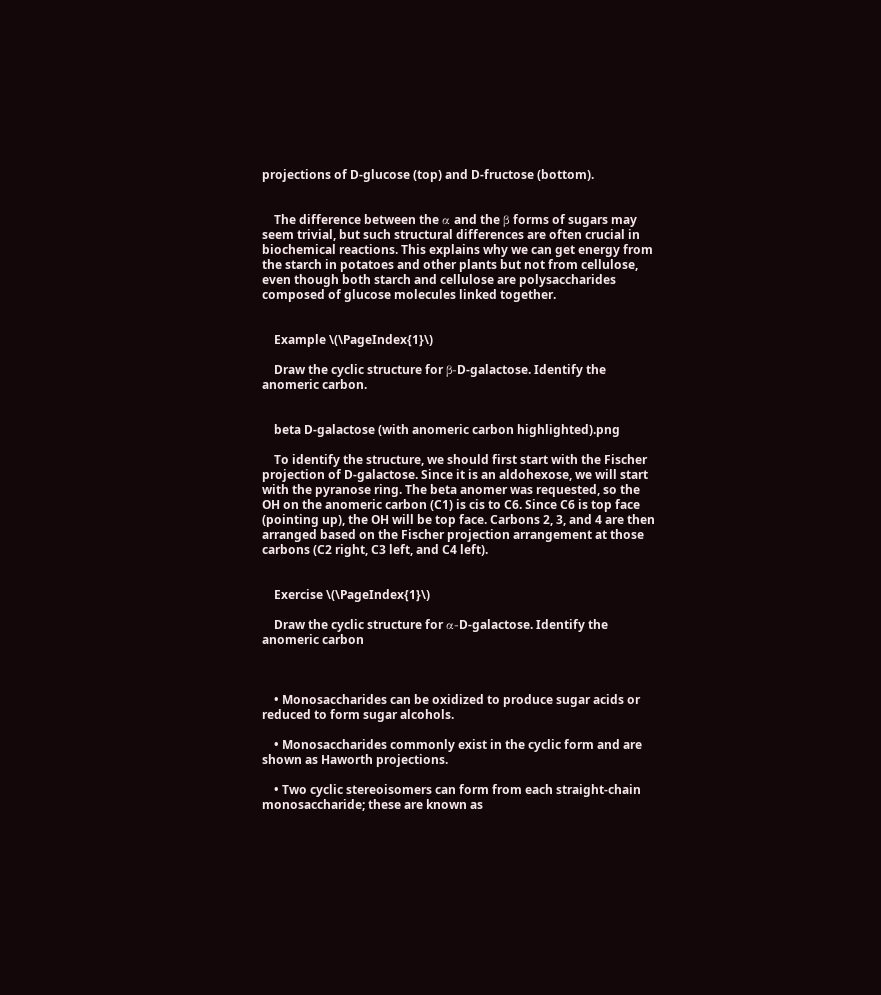projections of D-glucose (top) and D-fructose (bottom).


    The difference between the α and the β forms of sugars may seem trivial, but such structural differences are often crucial in biochemical reactions. This explains why we can get energy from the starch in potatoes and other plants but not from cellulose, even though both starch and cellulose are polysaccharides composed of glucose molecules linked together.


    Example \(\PageIndex{1}\)

    Draw the cyclic structure for β-D-galactose. Identify the anomeric carbon.


    beta D-galactose (with anomeric carbon highlighted).png

    To identify the structure, we should first start with the Fischer projection of D-galactose. Since it is an aldohexose, we will start with the pyranose ring. The beta anomer was requested, so the OH on the anomeric carbon (C1) is cis to C6. Since C6 is top face (pointing up), the OH will be top face. Carbons 2, 3, and 4 are then arranged based on the Fischer projection arrangement at those carbons (C2 right, C3 left, and C4 left).


    Exercise \(\PageIndex{1}\)

    Draw the cyclic structure for α-D-galactose. Identify the anomeric carbon



    • Monosaccharides can be oxidized to produce sugar acids or reduced to form sugar alcohols.

    • Monosaccharides commonly exist in the cyclic form and are shown as Haworth projections.

    • Two cyclic stereoisomers can form from each straight-chain monosaccharide; these are known as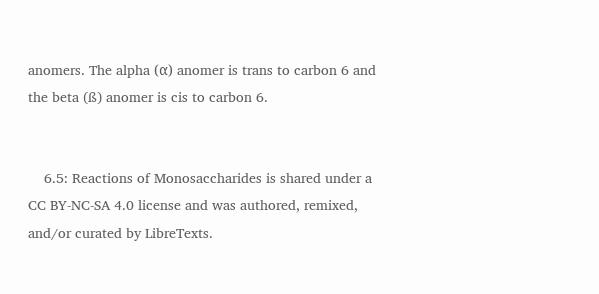anomers. The alpha (α) anomer is trans to carbon 6 and the beta (ß) anomer is cis to carbon 6.


    6.5: Reactions of Monosaccharides is shared under a CC BY-NC-SA 4.0 license and was authored, remixed, and/or curated by LibreTexts.